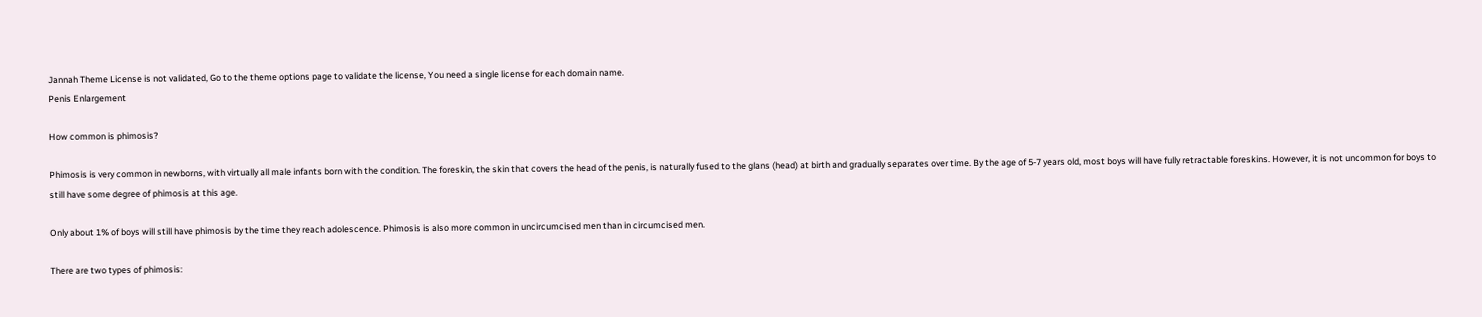Jannah Theme License is not validated, Go to the theme options page to validate the license, You need a single license for each domain name.
Penis Enlargement

How common is phimosis?

Phimosis is very common in newborns, with virtually all male infants born with the condition. The foreskin, the skin that covers the head of the penis, is naturally fused to the glans (head) at birth and gradually separates over time. By the age of 5-7 years old, most boys will have fully retractable foreskins. However, it is not uncommon for boys to still have some degree of phimosis at this age.

Only about 1% of boys will still have phimosis by the time they reach adolescence. Phimosis is also more common in uncircumcised men than in circumcised men.

There are two types of phimosis: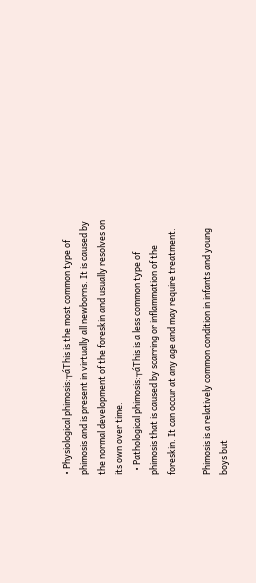• Physiological phimosis:┬áThis is the most common type of phimosis and is present in virtually all newborns. It is caused by the normal development of the foreskin and usually resolves on its own over time.
  • Pathological phimosis:┬áThis is a less common type of phimosis that is caused by scarring or inflammation of the foreskin. It can occur at any age and may require treatment.

Phimosis is a relatively common condition in infants and young boys but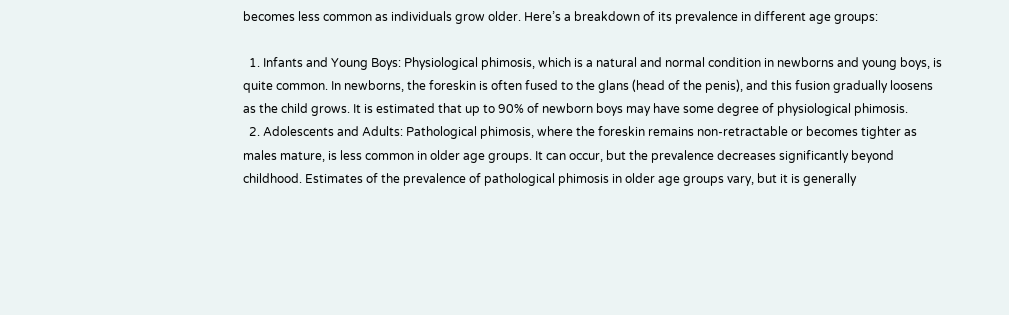becomes less common as individuals grow older. Here’s a breakdown of its prevalence in different age groups:

  1. Infants and Young Boys: Physiological phimosis, which is a natural and normal condition in newborns and young boys, is quite common. In newborns, the foreskin is often fused to the glans (head of the penis), and this fusion gradually loosens as the child grows. It is estimated that up to 90% of newborn boys may have some degree of physiological phimosis.
  2. Adolescents and Adults: Pathological phimosis, where the foreskin remains non-retractable or becomes tighter as males mature, is less common in older age groups. It can occur, but the prevalence decreases significantly beyond childhood. Estimates of the prevalence of pathological phimosis in older age groups vary, but it is generally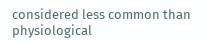considered less common than physiological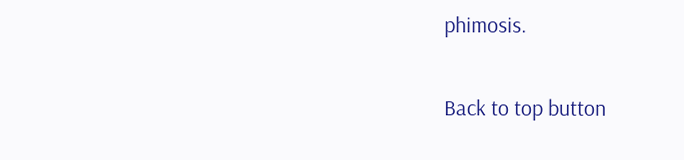phimosis.

Back to top button